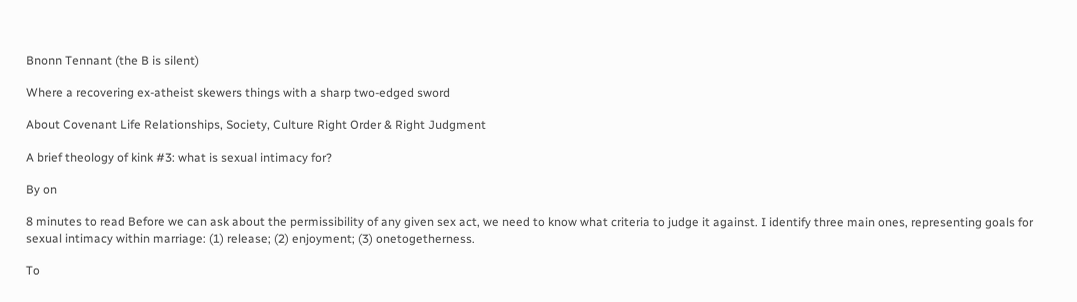Bnonn Tennant (the B is silent)

Where a recovering ex-atheist skewers things with a sharp two-edged sword

About Covenant Life Relationships, Society, Culture Right Order & Right Judgment

A brief theology of kink #3: what is sexual intimacy for?

By on

8 minutes to read Before we can ask about the permissibility of any given sex act, we need to know what criteria to judge it against. I identify three main ones, representing goals for sexual intimacy within marriage: (1) release; (2) enjoyment; (3) onetogetherness.

To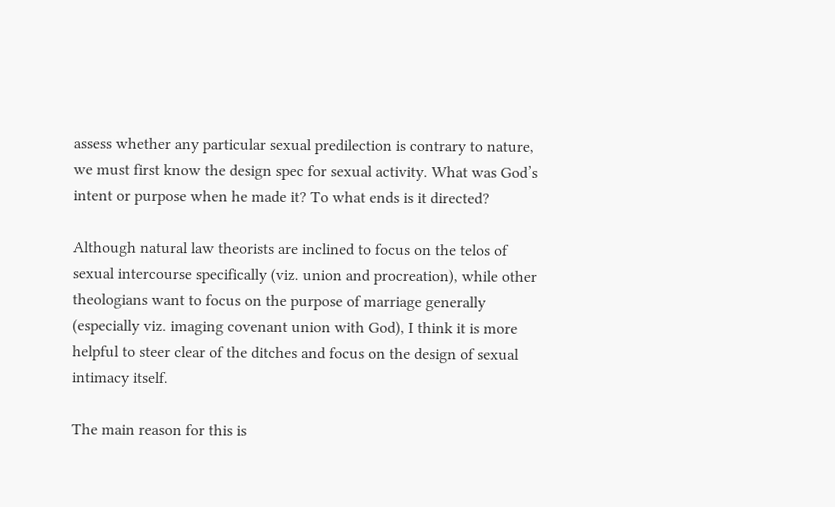assess whether any particular sexual predilection is contrary to nature, we must first know the design spec for sexual activity. What was God’s intent or purpose when he made it? To what ends is it directed?

Although natural law theorists are inclined to focus on the telos of sexual intercourse specifically (viz. union and procreation), while other theologians want to focus on the purpose of marriage generally (especially viz. imaging covenant union with God), I think it is more helpful to steer clear of the ditches and focus on the design of sexual intimacy itself.

The main reason for this is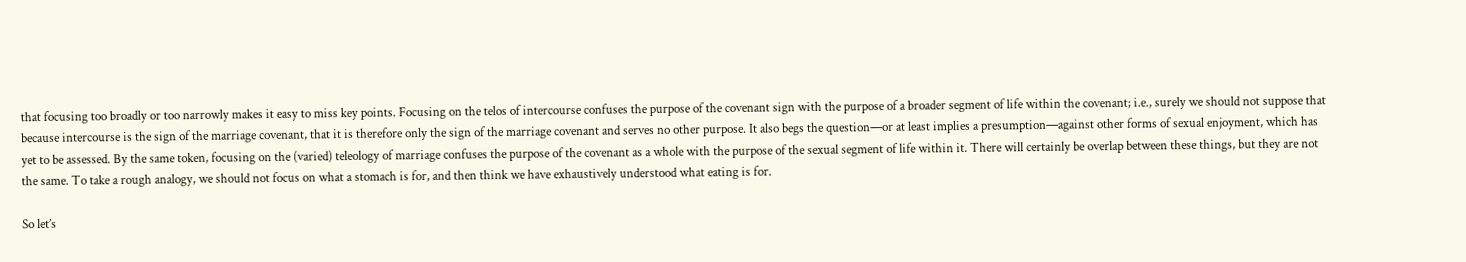that focusing too broadly or too narrowly makes it easy to miss key points. Focusing on the telos of intercourse confuses the purpose of the covenant sign with the purpose of a broader segment of life within the covenant; i.e., surely we should not suppose that because intercourse is the sign of the marriage covenant, that it is therefore only the sign of the marriage covenant and serves no other purpose. It also begs the question—or at least implies a presumption—against other forms of sexual enjoyment, which has yet to be assessed. By the same token, focusing on the (varied) teleology of marriage confuses the purpose of the covenant as a whole with the purpose of the sexual segment of life within it. There will certainly be overlap between these things, but they are not the same. To take a rough analogy, we should not focus on what a stomach is for, and then think we have exhaustively understood what eating is for.

So let’s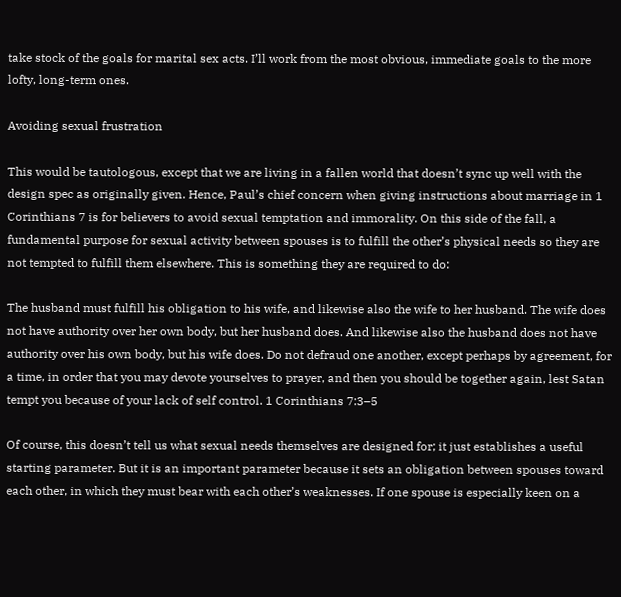take stock of the goals for marital sex acts. I’ll work from the most obvious, immediate goals to the more lofty, long-term ones.

Avoiding sexual frustration

This would be tautologous, except that we are living in a fallen world that doesn’t sync up well with the design spec as originally given. Hence, Paul’s chief concern when giving instructions about marriage in 1 Corinthians 7 is for believers to avoid sexual temptation and immorality. On this side of the fall, a fundamental purpose for sexual activity between spouses is to fulfill the other’s physical needs so they are not tempted to fulfill them elsewhere. This is something they are required to do:

The husband must fulfill his obligation to his wife, and likewise also the wife to her husband. The wife does not have authority over her own body, but her husband does. And likewise also the husband does not have authority over his own body, but his wife does. Do not defraud one another, except perhaps by agreement, for a time, in order that you may devote yourselves to prayer, and then you should be together again, lest Satan tempt you because of your lack of self control. 1 Corinthians 7:3–5

Of course, this doesn’t tell us what sexual needs themselves are designed for; it just establishes a useful starting parameter. But it is an important parameter because it sets an obligation between spouses toward each other, in which they must bear with each other’s weaknesses. If one spouse is especially keen on a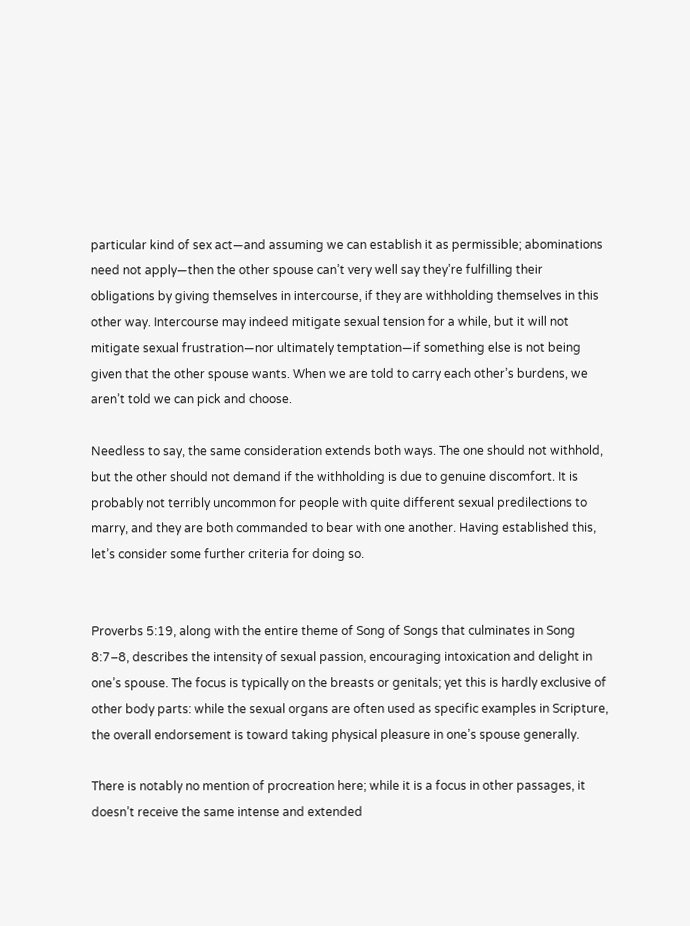particular kind of sex act—and assuming we can establish it as permissible; abominations need not apply—then the other spouse can’t very well say they’re fulfilling their obligations by giving themselves in intercourse, if they are withholding themselves in this other way. Intercourse may indeed mitigate sexual tension for a while, but it will not mitigate sexual frustration—nor ultimately temptation—if something else is not being given that the other spouse wants. When we are told to carry each other’s burdens, we aren’t told we can pick and choose.

Needless to say, the same consideration extends both ways. The one should not withhold, but the other should not demand if the withholding is due to genuine discomfort. It is probably not terribly uncommon for people with quite different sexual predilections to marry, and they are both commanded to bear with one another. Having established this, let’s consider some further criteria for doing so.


Proverbs 5:19, along with the entire theme of Song of Songs that culminates in Song 8:7–8, describes the intensity of sexual passion, encouraging intoxication and delight in one’s spouse. The focus is typically on the breasts or genitals; yet this is hardly exclusive of other body parts: while the sexual organs are often used as specific examples in Scripture, the overall endorsement is toward taking physical pleasure in one’s spouse generally.

There is notably no mention of procreation here; while it is a focus in other passages, it doesn’t receive the same intense and extended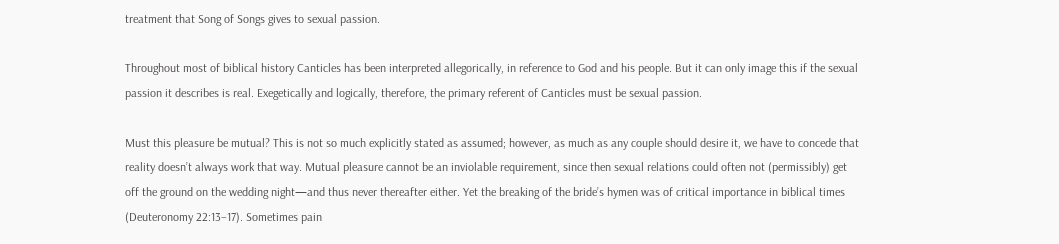treatment that Song of Songs gives to sexual passion.

Throughout most of biblical history Canticles has been interpreted allegorically, in reference to God and his people. But it can only image this if the sexual passion it describes is real. Exegetically and logically, therefore, the primary referent of Canticles must be sexual passion.

Must this pleasure be mutual? This is not so much explicitly stated as assumed; however, as much as any couple should desire it, we have to concede that reality doesn’t always work that way. Mutual pleasure cannot be an inviolable requirement, since then sexual relations could often not (permissibly) get off the ground on the wedding night—and thus never thereafter either. Yet the breaking of the bride’s hymen was of critical importance in biblical times (Deuteronomy 22:13–17). Sometimes pain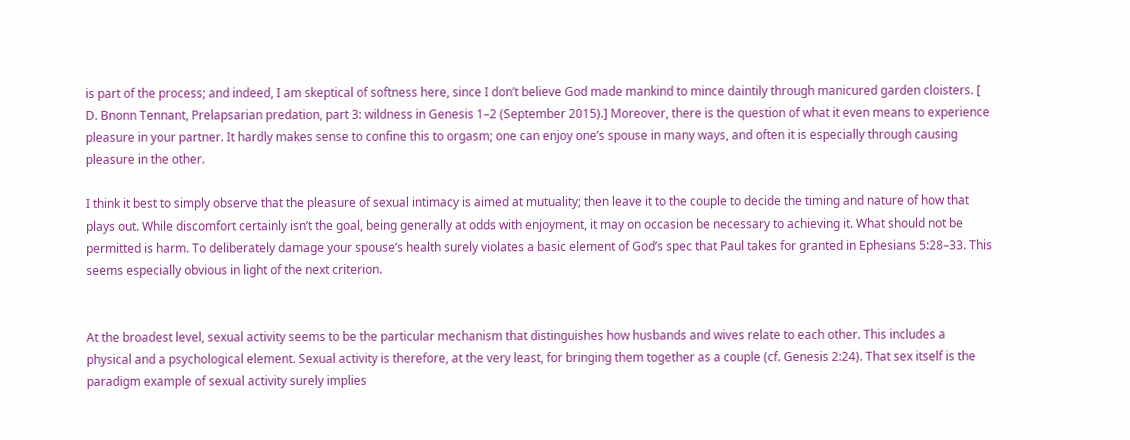is part of the process; and indeed, I am skeptical of softness here, since I don’t believe God made mankind to mince daintily through manicured garden cloisters. [ D. Bnonn Tennant, Prelapsarian predation, part 3: wildness in Genesis 1–2 (September 2015).] Moreover, there is the question of what it even means to experience pleasure in your partner. It hardly makes sense to confine this to orgasm; one can enjoy one’s spouse in many ways, and often it is especially through causing pleasure in the other.

I think it best to simply observe that the pleasure of sexual intimacy is aimed at mutuality; then leave it to the couple to decide the timing and nature of how that plays out. While discomfort certainly isn’t the goal, being generally at odds with enjoyment, it may on occasion be necessary to achieving it. What should not be permitted is harm. To deliberately damage your spouse’s health surely violates a basic element of God’s spec that Paul takes for granted in Ephesians 5:28–33. This seems especially obvious in light of the next criterion.


At the broadest level, sexual activity seems to be the particular mechanism that distinguishes how husbands and wives relate to each other. This includes a physical and a psychological element. Sexual activity is therefore, at the very least, for bringing them together as a couple (cf. Genesis 2:24). That sex itself is the paradigm example of sexual activity surely implies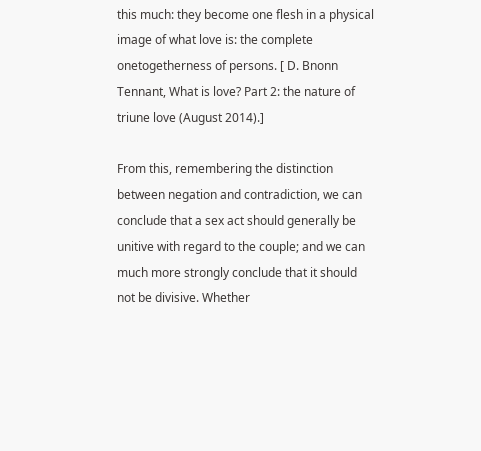this much: they become one flesh in a physical image of what love is: the complete onetogetherness of persons. [ D. Bnonn Tennant, What is love? Part 2: the nature of triune love (August 2014).]

From this, remembering the distinction between negation and contradiction, we can conclude that a sex act should generally be unitive with regard to the couple; and we can much more strongly conclude that it should not be divisive. Whether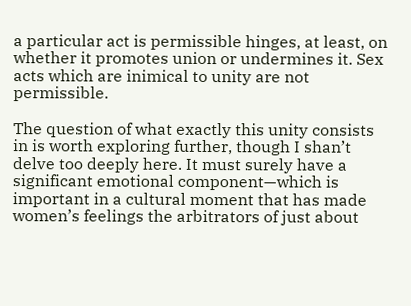a particular act is permissible hinges, at least, on whether it promotes union or undermines it. Sex acts which are inimical to unity are not permissible.

The question of what exactly this unity consists in is worth exploring further, though I shan’t delve too deeply here. It must surely have a significant emotional component—which is important in a cultural moment that has made women’s feelings the arbitrators of just about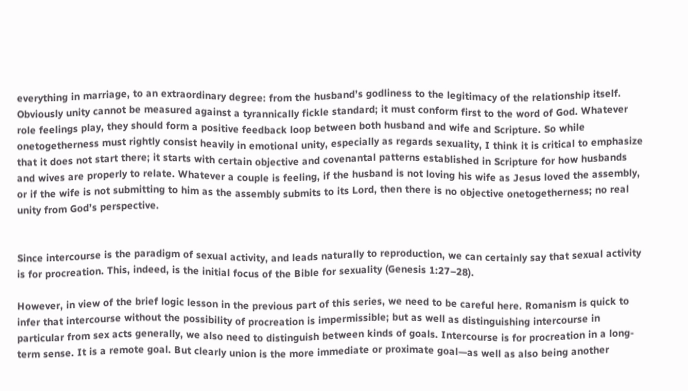everything in marriage, to an extraordinary degree: from the husband’s godliness to the legitimacy of the relationship itself. Obviously unity cannot be measured against a tyrannically fickle standard; it must conform first to the word of God. Whatever role feelings play, they should form a positive feedback loop between both husband and wife and Scripture. So while onetogetherness must rightly consist heavily in emotional unity, especially as regards sexuality, I think it is critical to emphasize that it does not start there; it starts with certain objective and covenantal patterns established in Scripture for how husbands and wives are properly to relate. Whatever a couple is feeling, if the husband is not loving his wife as Jesus loved the assembly, or if the wife is not submitting to him as the assembly submits to its Lord, then there is no objective onetogetherness; no real unity from God’s perspective.


Since intercourse is the paradigm of sexual activity, and leads naturally to reproduction, we can certainly say that sexual activity is for procreation. This, indeed, is the initial focus of the Bible for sexuality (Genesis 1:27–28).

However, in view of the brief logic lesson in the previous part of this series, we need to be careful here. Romanism is quick to infer that intercourse without the possibility of procreation is impermissible; but as well as distinguishing intercourse in particular from sex acts generally, we also need to distinguish between kinds of goals. Intercourse is for procreation in a long-term sense. It is a remote goal. But clearly union is the more immediate or proximate goal—as well as also being another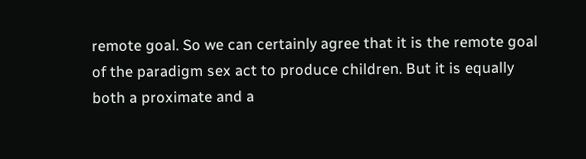remote goal. So we can certainly agree that it is the remote goal of the paradigm sex act to produce children. But it is equally both a proximate and a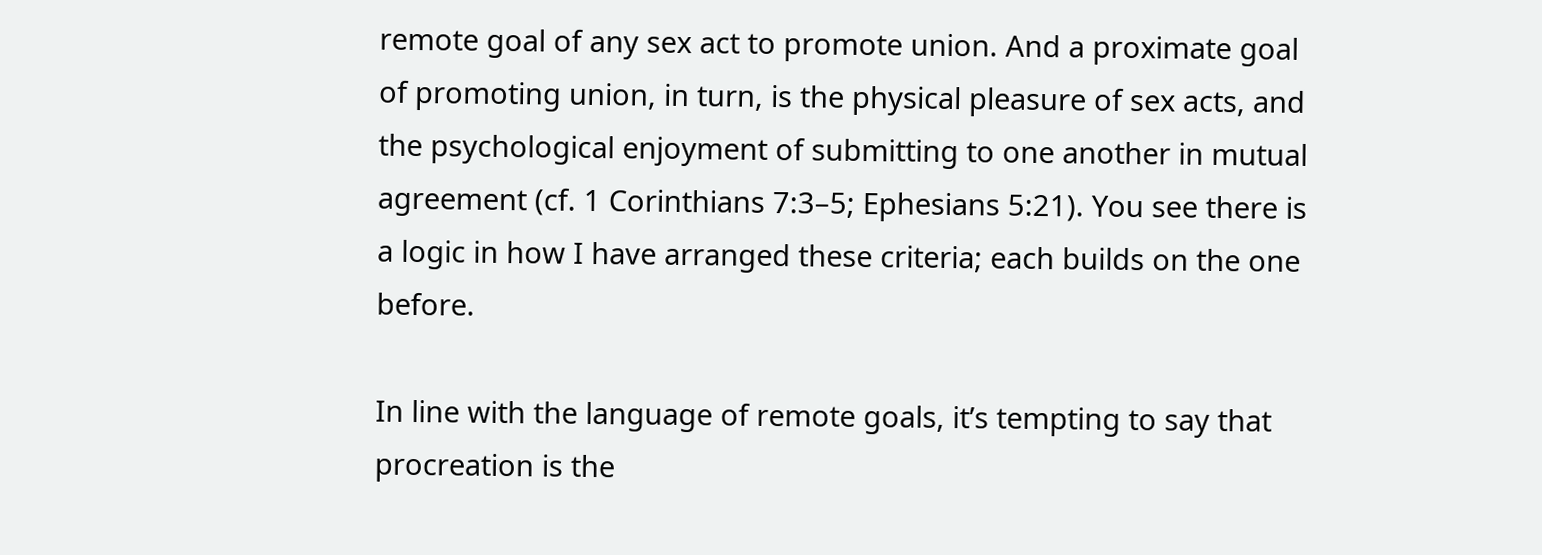remote goal of any sex act to promote union. And a proximate goal of promoting union, in turn, is the physical pleasure of sex acts, and the psychological enjoyment of submitting to one another in mutual agreement (cf. 1 Corinthians 7:3–5; Ephesians 5:21). You see there is a logic in how I have arranged these criteria; each builds on the one before.

In line with the language of remote goals, it’s tempting to say that procreation is the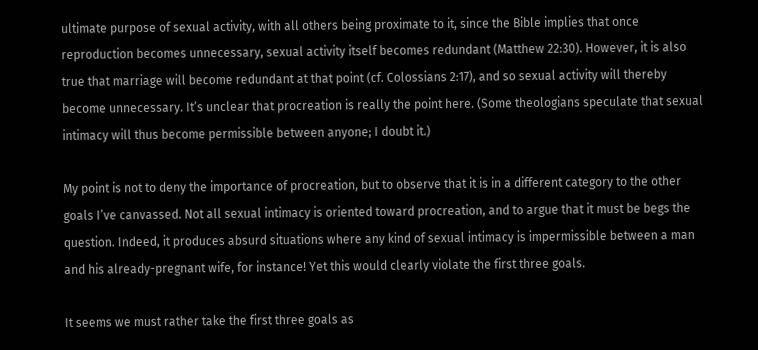ultimate purpose of sexual activity, with all others being proximate to it, since the Bible implies that once reproduction becomes unnecessary, sexual activity itself becomes redundant (Matthew 22:30). However, it is also true that marriage will become redundant at that point (cf. Colossians 2:17), and so sexual activity will thereby become unnecessary. It’s unclear that procreation is really the point here. (Some theologians speculate that sexual intimacy will thus become permissible between anyone; I doubt it.)

My point is not to deny the importance of procreation, but to observe that it is in a different category to the other goals I’ve canvassed. Not all sexual intimacy is oriented toward procreation, and to argue that it must be begs the question. Indeed, it produces absurd situations where any kind of sexual intimacy is impermissible between a man and his already-pregnant wife, for instance! Yet this would clearly violate the first three goals.

It seems we must rather take the first three goals as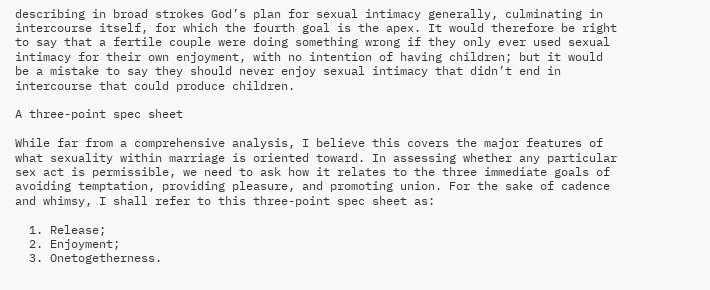describing in broad strokes God’s plan for sexual intimacy generally, culminating in intercourse itself, for which the fourth goal is the apex. It would therefore be right to say that a fertile couple were doing something wrong if they only ever used sexual intimacy for their own enjoyment, with no intention of having children; but it would be a mistake to say they should never enjoy sexual intimacy that didn’t end in intercourse that could produce children.

A three-point spec sheet

While far from a comprehensive analysis, I believe this covers the major features of what sexuality within marriage is oriented toward. In assessing whether any particular sex act is permissible, we need to ask how it relates to the three immediate goals of avoiding temptation, providing pleasure, and promoting union. For the sake of cadence and whimsy, I shall refer to this three-point spec sheet as:

  1. Release;
  2. Enjoyment;
  3. Onetogetherness.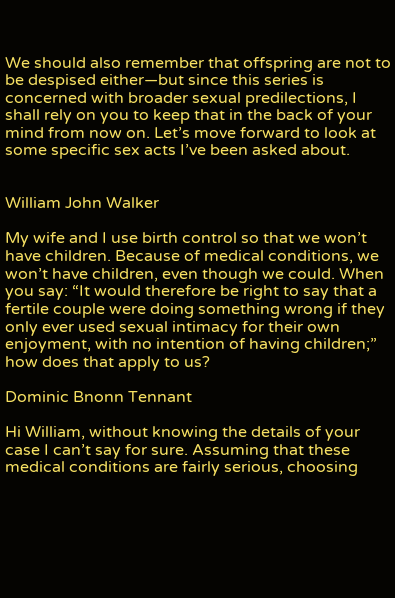We should also remember that offspring are not to be despised either—but since this series is concerned with broader sexual predilections, I shall rely on you to keep that in the back of your mind from now on. Let’s move forward to look at some specific sex acts I’ve been asked about.


William John Walker

My wife and I use birth control so that we won’t have children. Because of medical conditions, we won’t have children, even though we could. When you say: “It would therefore be right to say that a fertile couple were doing something wrong if they only ever used sexual intimacy for their own enjoyment, with no intention of having children;” how does that apply to us?

Dominic Bnonn Tennant

Hi William, without knowing the details of your case I can’t say for sure. Assuming that these medical conditions are fairly serious, choosing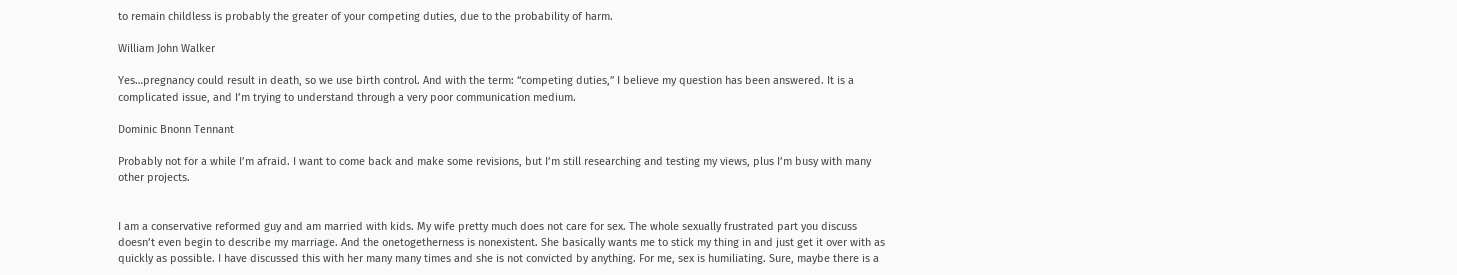to remain childless is probably the greater of your competing duties, due to the probability of harm.

William John Walker

Yes…pregnancy could result in death, so we use birth control. And with the term: “competing duties,” I believe my question has been answered. It is a complicated issue, and I’m trying to understand through a very poor communication medium.

Dominic Bnonn Tennant

Probably not for a while I’m afraid. I want to come back and make some revisions, but I’m still researching and testing my views, plus I’m busy with many other projects.


I am a conservative reformed guy and am married with kids. My wife pretty much does not care for sex. The whole sexually frustrated part you discuss doesn’t even begin to describe my marriage. And the onetogetherness is nonexistent. She basically wants me to stick my thing in and just get it over with as quickly as possible. I have discussed this with her many many times and she is not convicted by anything. For me, sex is humiliating. Sure, maybe there is a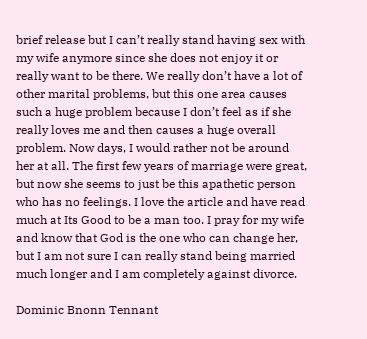brief release but I can’t really stand having sex with my wife anymore since she does not enjoy it or really want to be there. We really don’t have a lot of other marital problems, but this one area causes such a huge problem because I don’t feel as if she really loves me and then causes a huge overall problem. Now days, I would rather not be around her at all. The first few years of marriage were great, but now she seems to just be this apathetic person who has no feelings. I love the article and have read much at Its Good to be a man too. I pray for my wife and know that God is the one who can change her, but I am not sure I can really stand being married much longer and I am completely against divorce.

Dominic Bnonn Tennant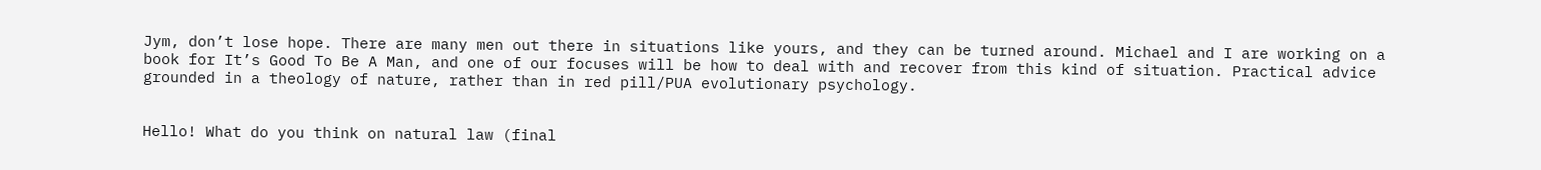Jym, don’t lose hope. There are many men out there in situations like yours, and they can be turned around. Michael and I are working on a book for It’s Good To Be A Man, and one of our focuses will be how to deal with and recover from this kind of situation. Practical advice grounded in a theology of nature, rather than in red pill/PUA evolutionary psychology.


Hello! What do you think on natural law (final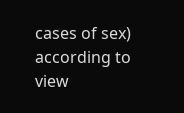cases of sex) according to view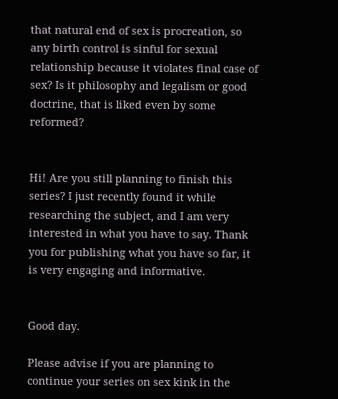that natural end of sex is procreation, so any birth control is sinful for sexual relationship because it violates final case of sex? Is it philosophy and legalism or good doctrine, that is liked even by some reformed?


Hi! Are you still planning to finish this series? I just recently found it while researching the subject, and I am very interested in what you have to say. Thank you for publishing what you have so far, it is very engaging and informative.


Good day.

Please advise if you are planning to continue your series on sex kink in the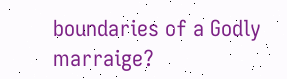boundaries of a Godly marraige?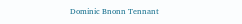Dominic Bnonn Tennant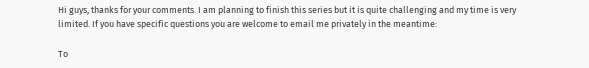Hi guys, thanks for your comments. I am planning to finish this series but it is quite challenging and my time is very limited. If you have specific questions you are welcome to email me privately in the meantime:

To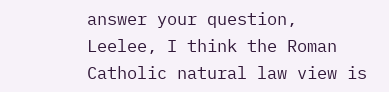answer your question, Leelee, I think the Roman Catholic natural law view is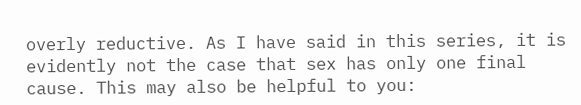overly reductive. As I have said in this series, it is evidently not the case that sex has only one final cause. This may also be helpful to you: